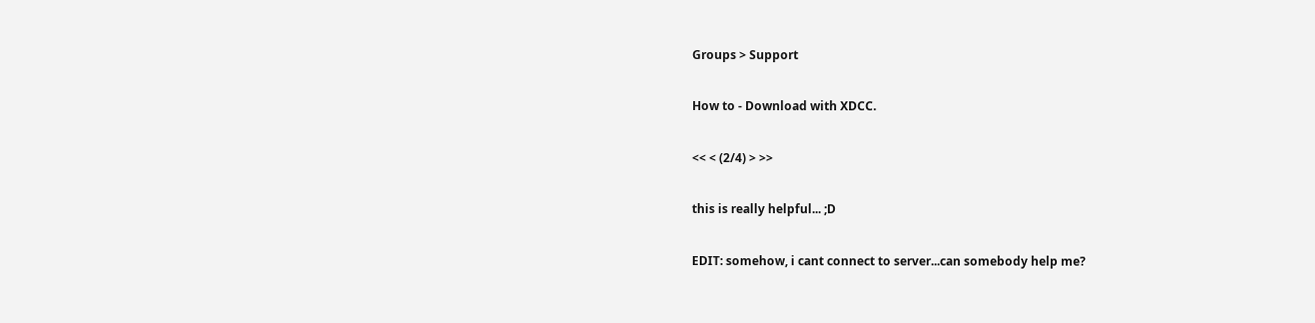Groups > Support

How to - Download with XDCC.

<< < (2/4) > >>

this is really helpful... ;D

EDIT: somehow, i cant connect to server...can somebody help me?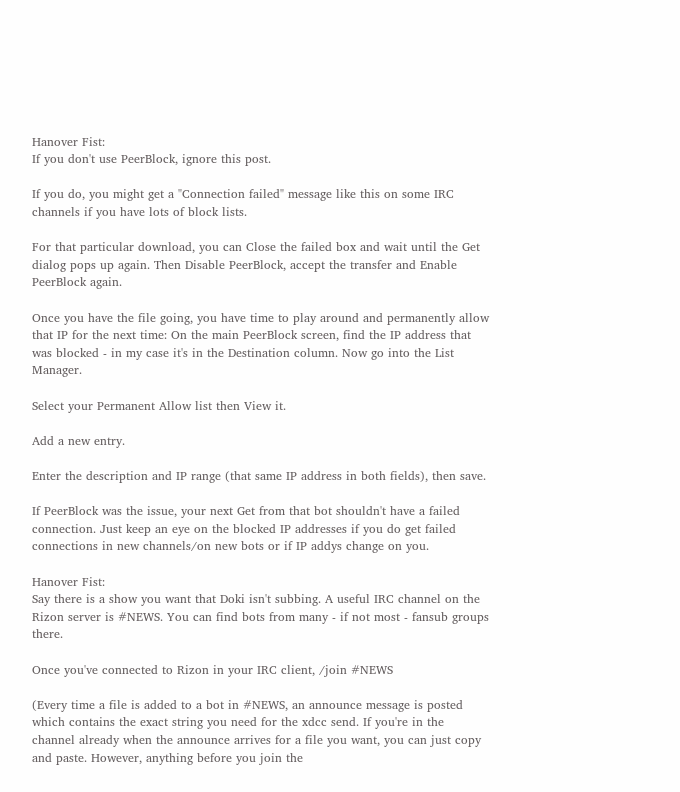Hanover Fist:
If you don't use PeerBlock, ignore this post.

If you do, you might get a "Connection failed" message like this on some IRC channels if you have lots of block lists.

For that particular download, you can Close the failed box and wait until the Get dialog pops up again. Then Disable PeerBlock, accept the transfer and Enable PeerBlock again.

Once you have the file going, you have time to play around and permanently allow that IP for the next time: On the main PeerBlock screen, find the IP address that was blocked - in my case it's in the Destination column. Now go into the List Manager.

Select your Permanent Allow list then View it.

Add a new entry.

Enter the description and IP range (that same IP address in both fields), then save.

If PeerBlock was the issue, your next Get from that bot shouldn't have a failed connection. Just keep an eye on the blocked IP addresses if you do get failed connections in new channels/on new bots or if IP addys change on you.

Hanover Fist:
Say there is a show you want that Doki isn't subbing. A useful IRC channel on the Rizon server is #NEWS. You can find bots from many - if not most - fansub groups there.

Once you've connected to Rizon in your IRC client, /join #NEWS

(Every time a file is added to a bot in #NEWS, an announce message is posted which contains the exact string you need for the xdcc send. If you're in the channel already when the announce arrives for a file you want, you can just copy and paste. However, anything before you join the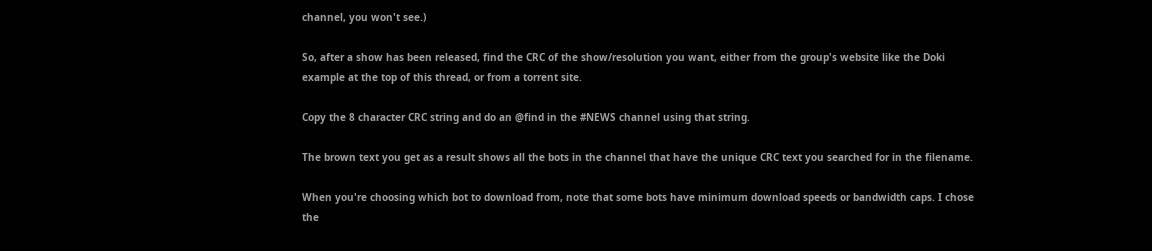channel, you won't see.)

So, after a show has been released, find the CRC of the show/resolution you want, either from the group's website like the Doki example at the top of this thread, or from a torrent site.

Copy the 8 character CRC string and do an @find in the #NEWS channel using that string.

The brown text you get as a result shows all the bots in the channel that have the unique CRC text you searched for in the filename.

When you're choosing which bot to download from, note that some bots have minimum download speeds or bandwidth caps. I chose the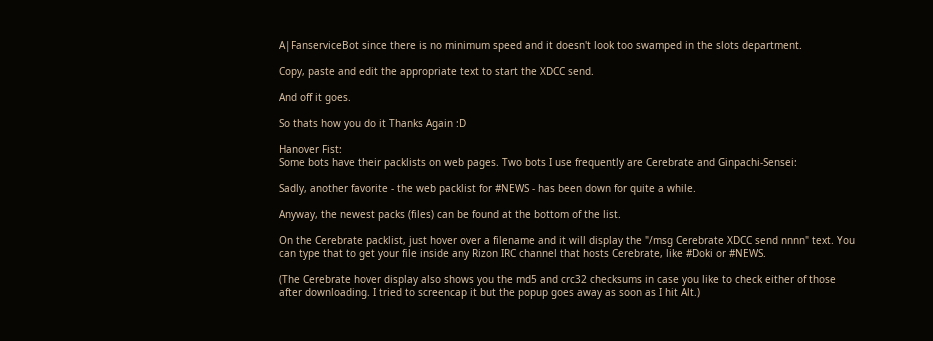A|FanserviceBot since there is no minimum speed and it doesn't look too swamped in the slots department.

Copy, paste and edit the appropriate text to start the XDCC send.

And off it goes.

So thats how you do it Thanks Again :D

Hanover Fist:
Some bots have their packlists on web pages. Two bots I use frequently are Cerebrate and Ginpachi-Sensei:

Sadly, another favorite - the web packlist for #NEWS - has been down for quite a while.

Anyway, the newest packs (files) can be found at the bottom of the list.

On the Cerebrate packlist, just hover over a filename and it will display the "/msg Cerebrate XDCC send nnnn" text. You can type that to get your file inside any Rizon IRC channel that hosts Cerebrate, like #Doki or #NEWS.

(The Cerebrate hover display also shows you the md5 and crc32 checksums in case you like to check either of those after downloading. I tried to screencap it but the popup goes away as soon as I hit Alt.)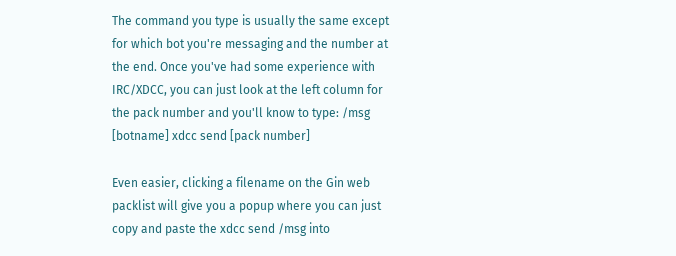The command you type is usually the same except for which bot you're messaging and the number at the end. Once you've had some experience with IRC/XDCC, you can just look at the left column for the pack number and you'll know to type: /msg [botname] xdcc send [pack number]

Even easier, clicking a filename on the Gin web packlist will give you a popup where you can just copy and paste the xdcc send /msg into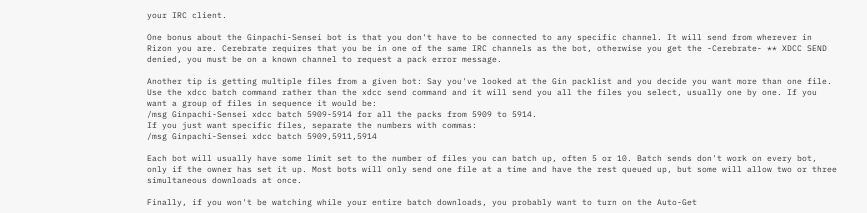your IRC client.

One bonus about the Ginpachi-Sensei bot is that you don't have to be connected to any specific channel. It will send from wherever in Rizon you are. Cerebrate requires that you be in one of the same IRC channels as the bot, otherwise you get the -Cerebrate- ** XDCC SEND denied, you must be on a known channel to request a pack error message.

Another tip is getting multiple files from a given bot: Say you've looked at the Gin packlist and you decide you want more than one file. Use the xdcc batch command rather than the xdcc send command and it will send you all the files you select, usually one by one. If you want a group of files in sequence it would be:
/msg Ginpachi-Sensei xdcc batch 5909-5914 for all the packs from 5909 to 5914.
If you just want specific files, separate the numbers with commas:
/msg Ginpachi-Sensei xdcc batch 5909,5911,5914

Each bot will usually have some limit set to the number of files you can batch up, often 5 or 10. Batch sends don't work on every bot, only if the owner has set it up. Most bots will only send one file at a time and have the rest queued up, but some will allow two or three simultaneous downloads at once.

Finally, if you won't be watching while your entire batch downloads, you probably want to turn on the Auto-Get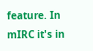feature. In mIRC it's in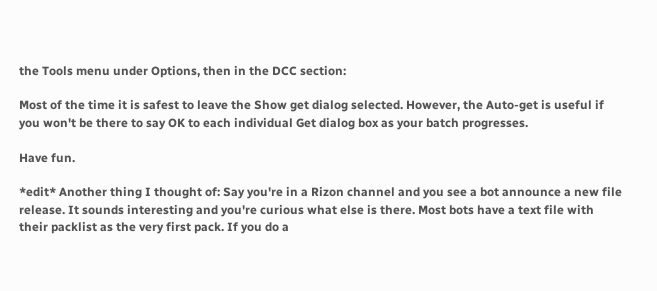the Tools menu under Options, then in the DCC section:

Most of the time it is safest to leave the Show get dialog selected. However, the Auto-get is useful if you won't be there to say OK to each individual Get dialog box as your batch progresses.

Have fun.

*edit* Another thing I thought of: Say you're in a Rizon channel and you see a bot announce a new file release. It sounds interesting and you're curious what else is there. Most bots have a text file with their packlist as the very first pack. If you do a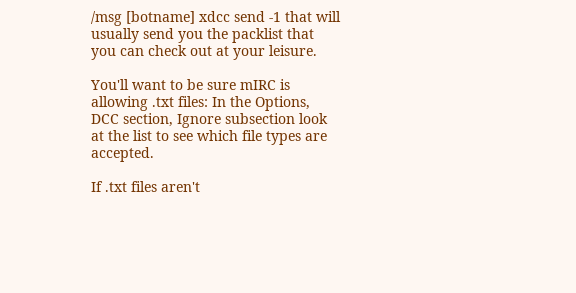/msg [botname] xdcc send -1 that will usually send you the packlist that you can check out at your leisure.

You'll want to be sure mIRC is allowing .txt files: In the Options, DCC section, Ignore subsection look at the list to see which file types are accepted.

If .txt files aren't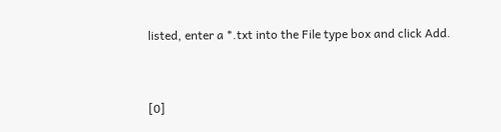listed, enter a *.txt into the File type box and click Add.


[0]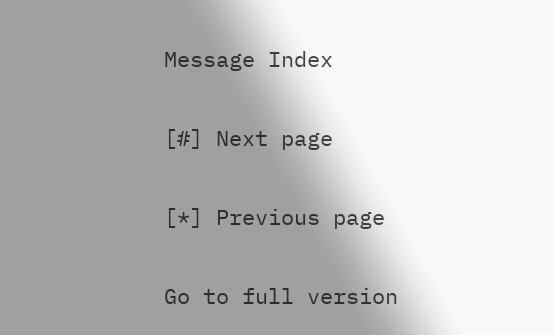Message Index

[#] Next page

[*] Previous page

Go to full version